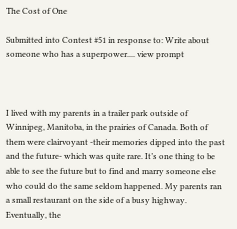The Cost of One

Submitted into Contest #51 in response to: Write about someone who has a superpower.... view prompt



I lived with my parents in a trailer park outside of Winnipeg, Manitoba, in the prairies of Canada. Both of them were clairvoyant -their memories dipped into the past and the future- which was quite rare. It’s one thing to be able to see the future but to find and marry someone else who could do the same seldom happened. My parents ran a small restaurant on the side of a busy highway. Eventually, the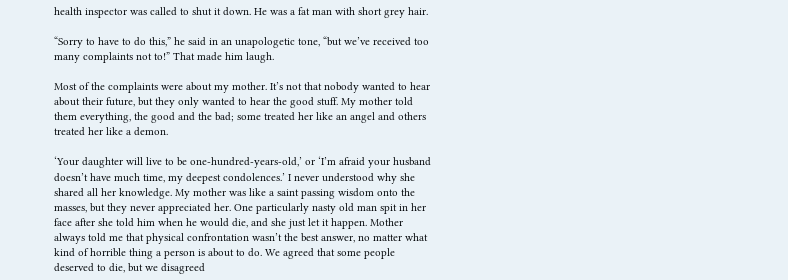health inspector was called to shut it down. He was a fat man with short grey hair.

“Sorry to have to do this,” he said in an unapologetic tone, “but we’ve received too many complaints not to!” That made him laugh.

Most of the complaints were about my mother. It’s not that nobody wanted to hear about their future, but they only wanted to hear the good stuff. My mother told them everything, the good and the bad; some treated her like an angel and others treated her like a demon.

‘Your daughter will live to be one-hundred-years-old,’ or ‘I’m afraid your husband doesn’t have much time, my deepest condolences.’ I never understood why she shared all her knowledge. My mother was like a saint passing wisdom onto the masses, but they never appreciated her. One particularly nasty old man spit in her face after she told him when he would die, and she just let it happen. Mother always told me that physical confrontation wasn’t the best answer, no matter what kind of horrible thing a person is about to do. We agreed that some people deserved to die, but we disagreed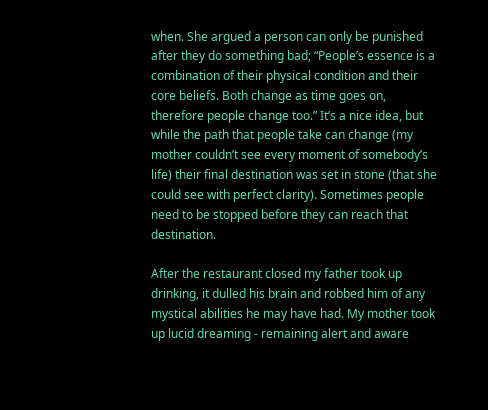when. She argued a person can only be punished after they do something bad; “People’s essence is a combination of their physical condition and their core beliefs. Both change as time goes on, therefore people change too.” It’s a nice idea, but while the path that people take can change (my mother couldn’t see every moment of somebody’s life) their final destination was set in stone (that she could see with perfect clarity). Sometimes people need to be stopped before they can reach that destination.

After the restaurant closed my father took up drinking, it dulled his brain and robbed him of any mystical abilities he may have had. My mother took up lucid dreaming - remaining alert and aware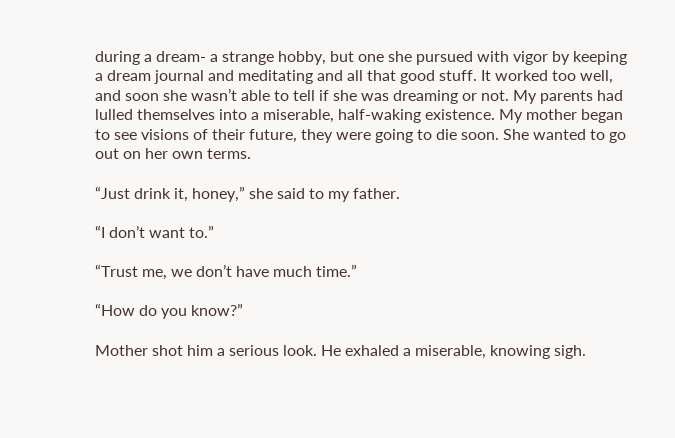during a dream- a strange hobby, but one she pursued with vigor by keeping a dream journal and meditating and all that good stuff. It worked too well, and soon she wasn’t able to tell if she was dreaming or not. My parents had lulled themselves into a miserable, half-waking existence. My mother began to see visions of their future, they were going to die soon. She wanted to go out on her own terms.

“Just drink it, honey,” she said to my father.

“I don’t want to.”

“Trust me, we don’t have much time.”

“How do you know?”

Mother shot him a serious look. He exhaled a miserable, knowing sigh.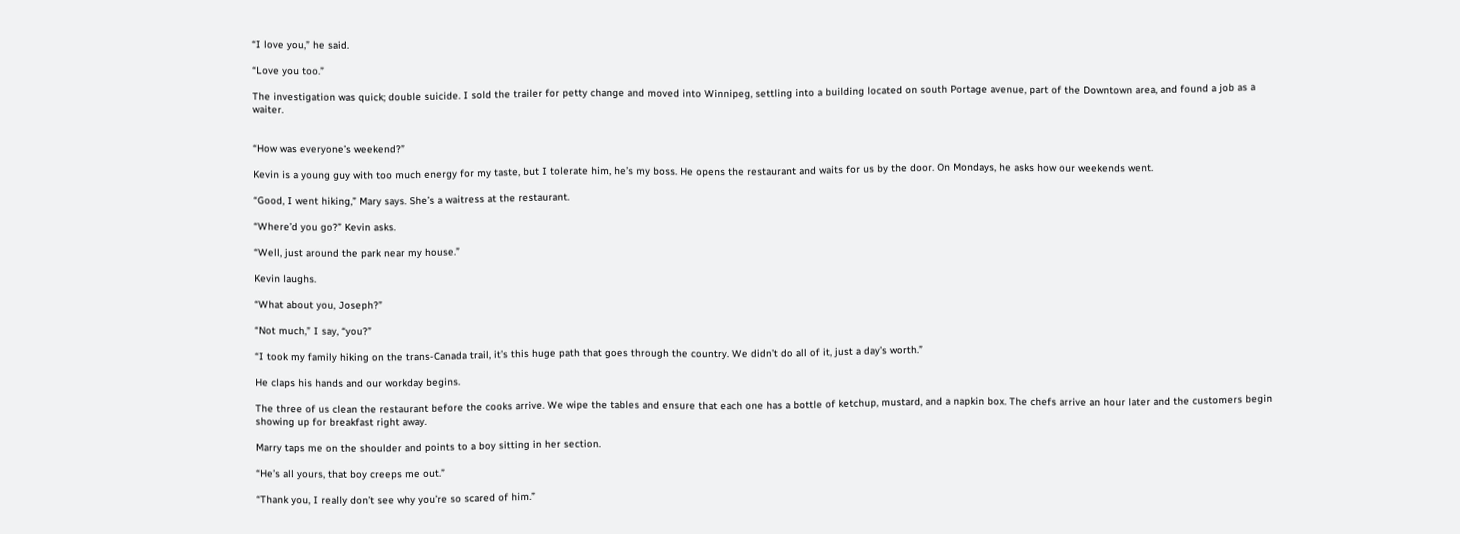“I love you,” he said.

“Love you too.”

The investigation was quick; double suicide. I sold the trailer for petty change and moved into Winnipeg, settling into a building located on south Portage avenue, part of the Downtown area, and found a job as a waiter.


“How was everyone’s weekend?”

Kevin is a young guy with too much energy for my taste, but I tolerate him, he’s my boss. He opens the restaurant and waits for us by the door. On Mondays, he asks how our weekends went.

“Good, I went hiking,” Mary says. She’s a waitress at the restaurant.

“Where’d you go?” Kevin asks.

“Well, just around the park near my house.”

Kevin laughs.

“What about you, Joseph?”

“Not much,” I say, “you?”

“I took my family hiking on the trans-Canada trail, it’s this huge path that goes through the country. We didn’t do all of it, just a day’s worth.”

He claps his hands and our workday begins.

The three of us clean the restaurant before the cooks arrive. We wipe the tables and ensure that each one has a bottle of ketchup, mustard, and a napkin box. The chefs arrive an hour later and the customers begin showing up for breakfast right away.

Marry taps me on the shoulder and points to a boy sitting in her section.

“He’s all yours, that boy creeps me out.”

“Thank you, I really don’t see why you’re so scared of him.”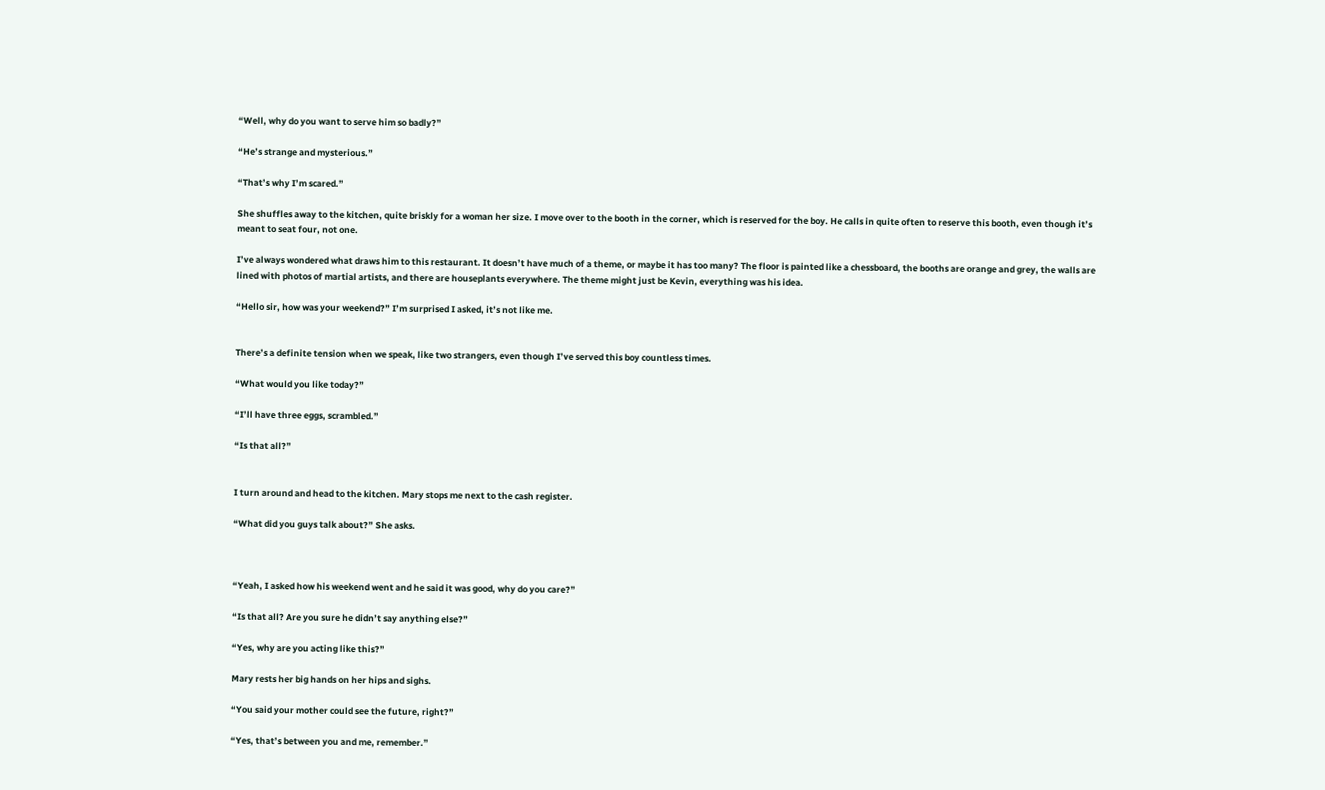“Well, why do you want to serve him so badly?”

“He’s strange and mysterious.”

“That’s why I’m scared.”

She shuffles away to the kitchen, quite briskly for a woman her size. I move over to the booth in the corner, which is reserved for the boy. He calls in quite often to reserve this booth, even though it’s meant to seat four, not one.

I’ve always wondered what draws him to this restaurant. It doesn’t have much of a theme, or maybe it has too many? The floor is painted like a chessboard, the booths are orange and grey, the walls are lined with photos of martial artists, and there are houseplants everywhere. The theme might just be Kevin, everything was his idea.

“Hello sir, how was your weekend?” I’m surprised I asked, it’s not like me.


There’s a definite tension when we speak, like two strangers, even though I’ve served this boy countless times.

“What would you like today?”

“I’ll have three eggs, scrambled.”

“Is that all?”


I turn around and head to the kitchen. Mary stops me next to the cash register.

“What did you guys talk about?” She asks.



“Yeah, I asked how his weekend went and he said it was good, why do you care?”

“Is that all? Are you sure he didn’t say anything else?”

“Yes, why are you acting like this?”

Mary rests her big hands on her hips and sighs.

“You said your mother could see the future, right?”

“Yes, that’s between you and me, remember.”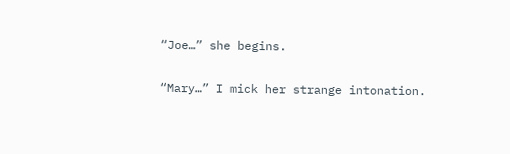“Joe…” she begins.

“Mary…” I mick her strange intonation.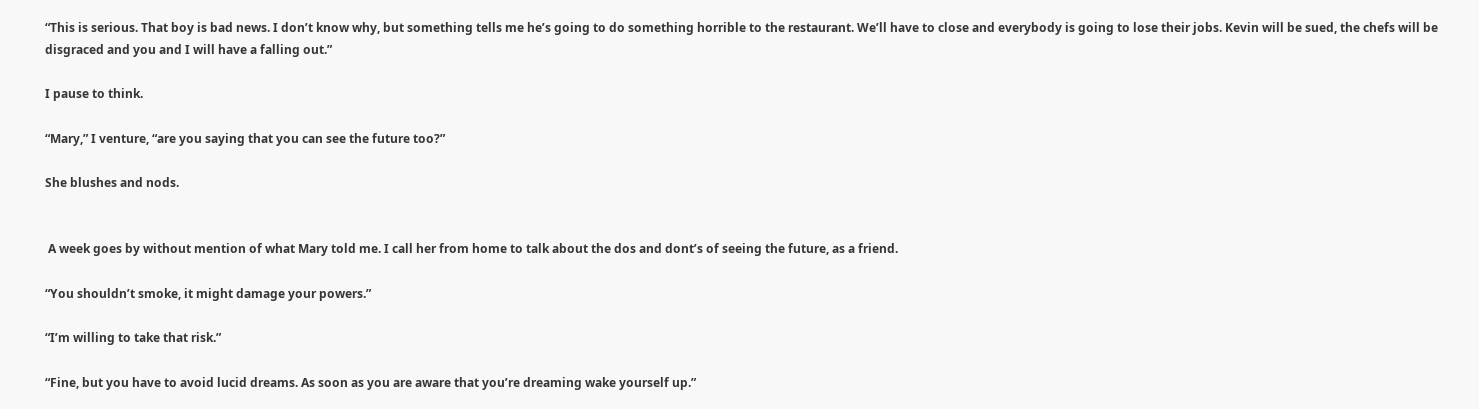“This is serious. That boy is bad news. I don’t know why, but something tells me he’s going to do something horrible to the restaurant. We’ll have to close and everybody is going to lose their jobs. Kevin will be sued, the chefs will be disgraced and you and I will have a falling out.”

I pause to think.

“Mary,” I venture, “are you saying that you can see the future too?”

She blushes and nods.


 A week goes by without mention of what Mary told me. I call her from home to talk about the dos and dont’s of seeing the future, as a friend.

“You shouldn’t smoke, it might damage your powers.”

“I’m willing to take that risk.”

“Fine, but you have to avoid lucid dreams. As soon as you are aware that you’re dreaming wake yourself up.”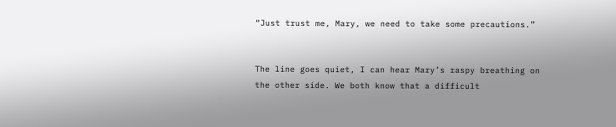“Just trust me, Mary, we need to take some precautions.”


The line goes quiet, I can hear Mary’s raspy breathing on the other side. We both know that a difficult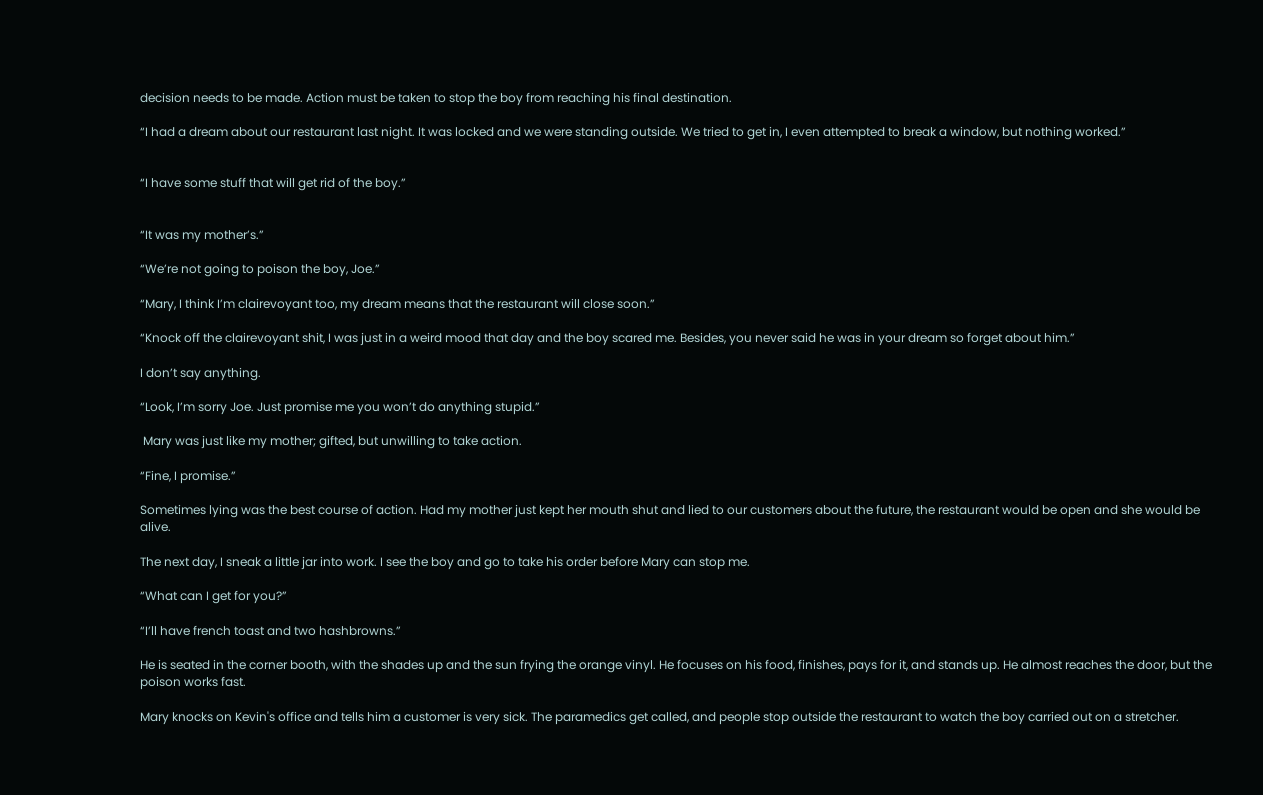decision needs to be made. Action must be taken to stop the boy from reaching his final destination.

“I had a dream about our restaurant last night. It was locked and we were standing outside. We tried to get in, I even attempted to break a window, but nothing worked.”


“I have some stuff that will get rid of the boy.”


“It was my mother’s.”

“We’re not going to poison the boy, Joe.”

“Mary, I think I’m clairevoyant too, my dream means that the restaurant will close soon.”

“Knock off the clairevoyant shit, I was just in a weird mood that day and the boy scared me. Besides, you never said he was in your dream so forget about him.”

I don’t say anything.

“Look, I’m sorry Joe. Just promise me you won’t do anything stupid.”

 Mary was just like my mother; gifted, but unwilling to take action.

“Fine, I promise.”

Sometimes lying was the best course of action. Had my mother just kept her mouth shut and lied to our customers about the future, the restaurant would be open and she would be alive.

The next day, I sneak a little jar into work. I see the boy and go to take his order before Mary can stop me.

“What can I get for you?”

“I’ll have french toast and two hashbrowns.”

He is seated in the corner booth, with the shades up and the sun frying the orange vinyl. He focuses on his food, finishes, pays for it, and stands up. He almost reaches the door, but the poison works fast.

Mary knocks on Kevin's office and tells him a customer is very sick. The paramedics get called, and people stop outside the restaurant to watch the boy carried out on a stretcher.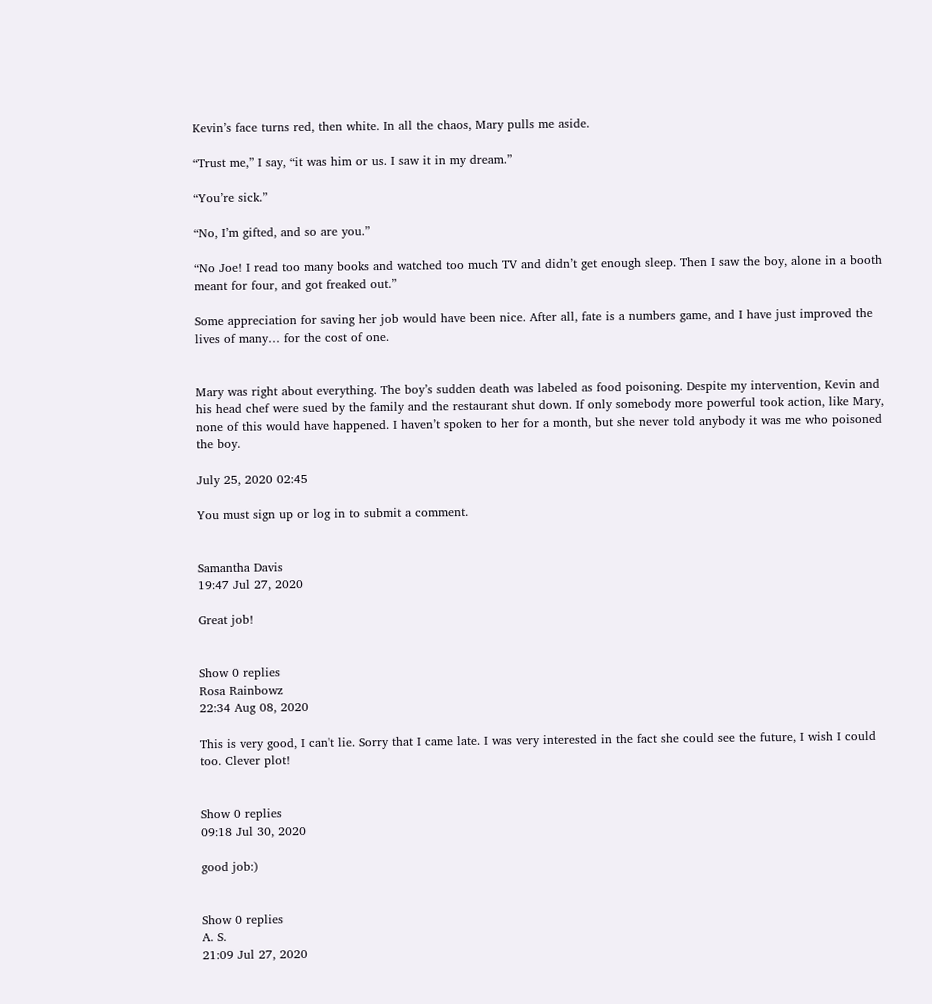Kevin’s face turns red, then white. In all the chaos, Mary pulls me aside.

“Trust me,” I say, “it was him or us. I saw it in my dream.”

“You’re sick.”

“No, I’m gifted, and so are you.”

“No Joe! I read too many books and watched too much TV and didn’t get enough sleep. Then I saw the boy, alone in a booth meant for four, and got freaked out.”

Some appreciation for saving her job would have been nice. After all, fate is a numbers game, and I have just improved the lives of many… for the cost of one.


Mary was right about everything. The boy’s sudden death was labeled as food poisoning. Despite my intervention, Kevin and his head chef were sued by the family and the restaurant shut down. If only somebody more powerful took action, like Mary, none of this would have happened. I haven’t spoken to her for a month, but she never told anybody it was me who poisoned the boy.

July 25, 2020 02:45

You must sign up or log in to submit a comment.


Samantha Davis
19:47 Jul 27, 2020

Great job!


Show 0 replies
Rosa Rainbowz
22:34 Aug 08, 2020

This is very good, I can't lie. Sorry that I came late. I was very interested in the fact she could see the future, I wish I could too. Clever plot!


Show 0 replies
09:18 Jul 30, 2020

good job:)


Show 0 replies
A. S.
21:09 Jul 27, 2020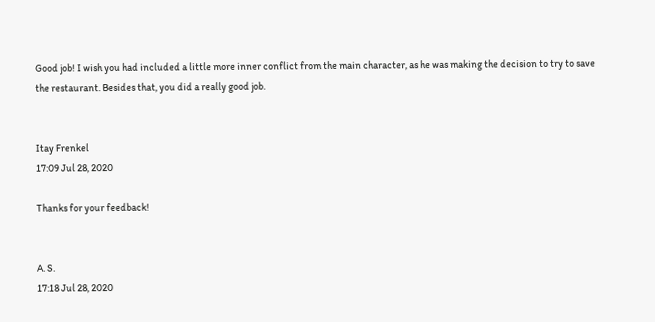Good job! I wish you had included a little more inner conflict from the main character, as he was making the decision to try to save the restaurant. Besides that, you did a really good job.


Itay Frenkel
17:09 Jul 28, 2020

Thanks for your feedback!


A. S.
17:18 Jul 28, 2020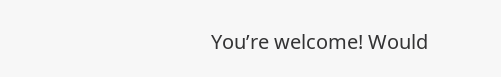You’re welcome! Would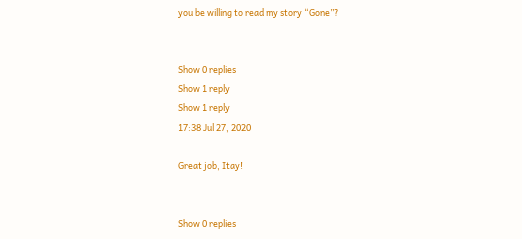you be willing to read my story “Gone”?


Show 0 replies
Show 1 reply
Show 1 reply
17:38 Jul 27, 2020

Great job, Itay!


Show 0 replies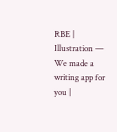RBE | Illustration — We made a writing app for you |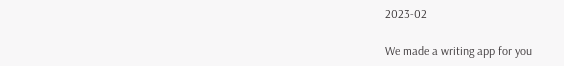2023-02

We made a writing app for you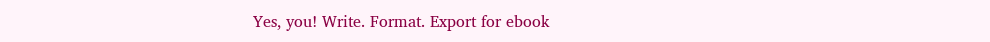Yes, you! Write. Format. Export for ebook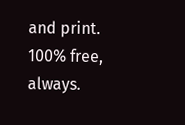and print. 100% free, always.